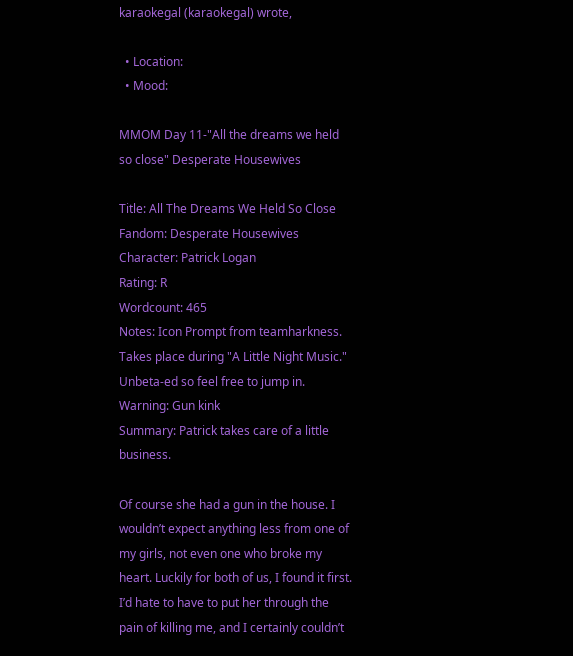karaokegal (karaokegal) wrote,

  • Location:
  • Mood:

MMOM Day 11-"All the dreams we held so close" Desperate Housewives

Title: All The Dreams We Held So Close
Fandom: Desperate Housewives
Character: Patrick Logan
Rating: R
Wordcount: 465
Notes: Icon Prompt from teamharkness. Takes place during "A Little Night Music." Unbeta-ed so feel free to jump in.
Warning: Gun kink
Summary: Patrick takes care of a little business.

Of course she had a gun in the house. I wouldn’t expect anything less from one of my girls, not even one who broke my heart. Luckily for both of us, I found it first. I’d hate to have to put her through the pain of killing me, and I certainly couldn’t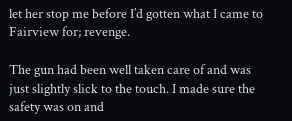let her stop me before I’d gotten what I came to Fairview for; revenge.

The gun had been well taken care of and was just slightly slick to the touch. I made sure the safety was on and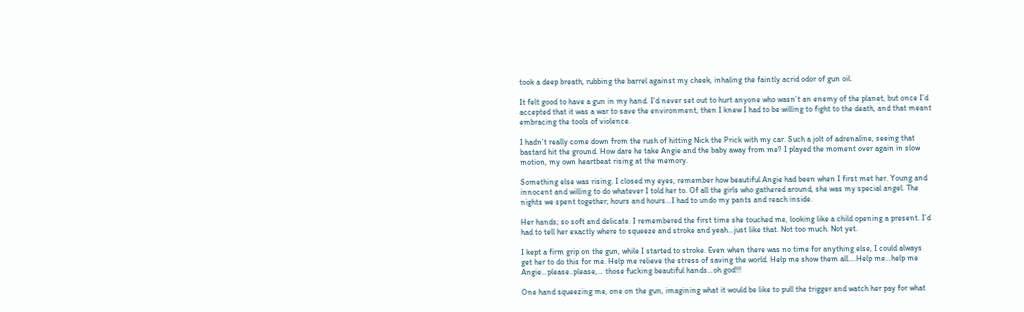took a deep breath, rubbing the barrel against my cheek, inhaling the faintly acrid odor of gun oil.

It felt good to have a gun in my hand. I’d never set out to hurt anyone who wasn’t an enemy of the planet, but once I’d accepted that it was a war to save the environment, then I knew I had to be willing to fight to the death, and that meant embracing the tools of violence.

I hadn’t really come down from the rush of hitting Nick the Prick with my car. Such a jolt of adrenaline, seeing that bastard hit the ground. How dare he take Angie and the baby away from me? I played the moment over again in slow motion, my own heartbeat rising at the memory.

Something else was rising. I closed my eyes, remember how beautiful Angie had been when I first met her. Young and innocent and willing to do whatever I told her to. Of all the girls who gathered around, she was my special angel. The nights we spent together; hours and hours…I had to undo my pants and reach inside.

Her hands; so soft and delicate. I remembered the first time she touched me, looking like a child opening a present. I’d had to tell her exactly where to squeeze and stroke and yeah…just like that. Not too much. Not yet.

I kept a firm grip on the gun, while I started to stroke. Even when there was no time for anything else, I could always get her to do this for me. Help me relieve the stress of saving the world. Help me show them all….Help me…help me Angie…please..please,… those fucking beautiful hands…oh god!!!

One hand squeezing me, one on the gun, imagining what it would be like to pull the trigger and watch her pay for what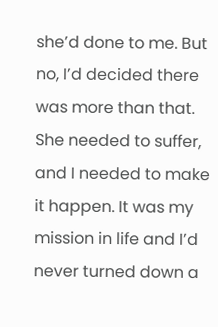she’d done to me. But no, I’d decided there was more than that. She needed to suffer, and I needed to make it happen. It was my mission in life and I’d never turned down a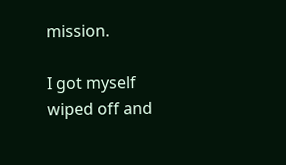mission.

I got myself wiped off and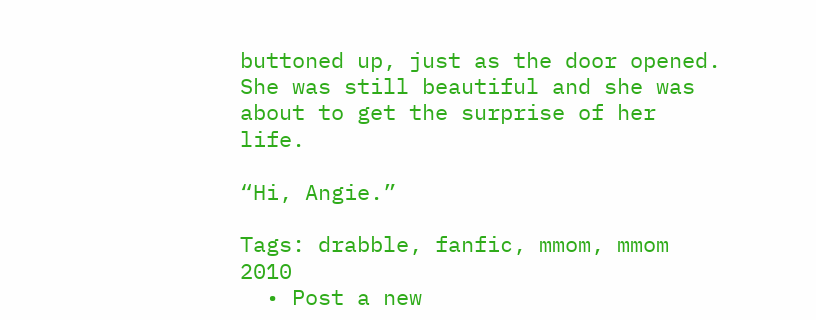buttoned up, just as the door opened. She was still beautiful and she was about to get the surprise of her life.

“Hi, Angie.”

Tags: drabble, fanfic, mmom, mmom 2010
  • Post a new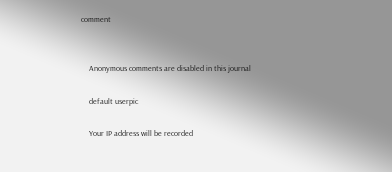comment


    Anonymous comments are disabled in this journal

    default userpic

    Your IP address will be recorded